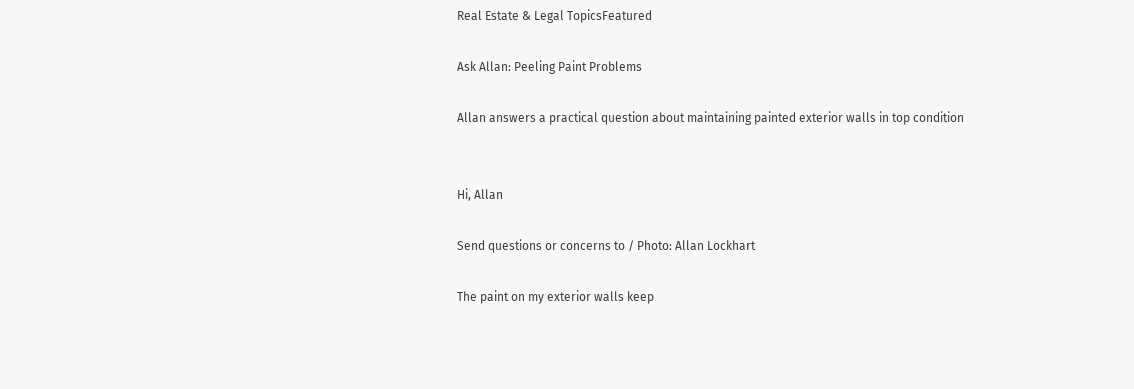Real Estate & Legal TopicsFeatured

Ask Allan: Peeling Paint Problems

Allan answers a practical question about maintaining painted exterior walls in top condition


Hi, Allan

Send questions or concerns to / Photo: Allan Lockhart

The paint on my exterior walls keep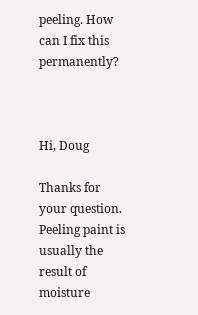peeling. How can I fix this permanently?



Hi, Doug

Thanks for your question. Peeling paint is usually the result of moisture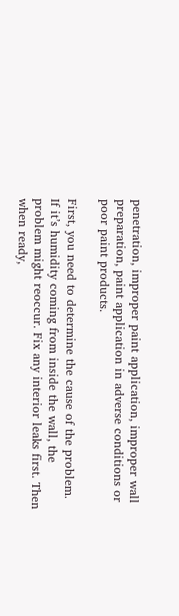penetration, improper paint application, improper wall preparation, paint application in adverse conditions or poor paint products.

First, you need to determine the cause of the problem. If it’s humidity coming from inside the wall, the problem might reoccur. Fix any interior leaks first. Then when ready,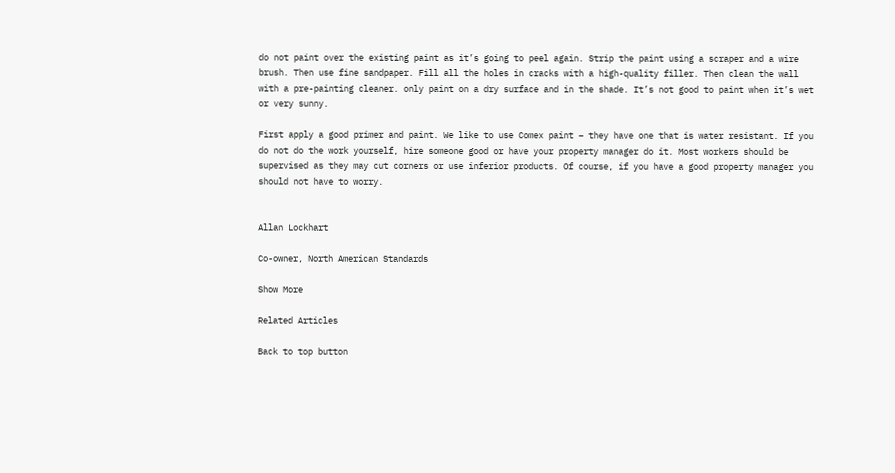do not paint over the existing paint as it’s going to peel again. Strip the paint using a scraper and a wire brush. Then use fine sandpaper. Fill all the holes in cracks with a high-quality filler. Then clean the wall with a pre-painting cleaner. only paint on a dry surface and in the shade. It’s not good to paint when it’s wet or very sunny.

First apply a good primer and paint. We like to use Comex paint – they have one that is water resistant. If you do not do the work yourself, hire someone good or have your property manager do it. Most workers should be supervised as they may cut corners or use inferior products. Of course, if you have a good property manager you should not have to worry.


Allan Lockhart

Co-owner, North American Standards

Show More

Related Articles

Back to top button